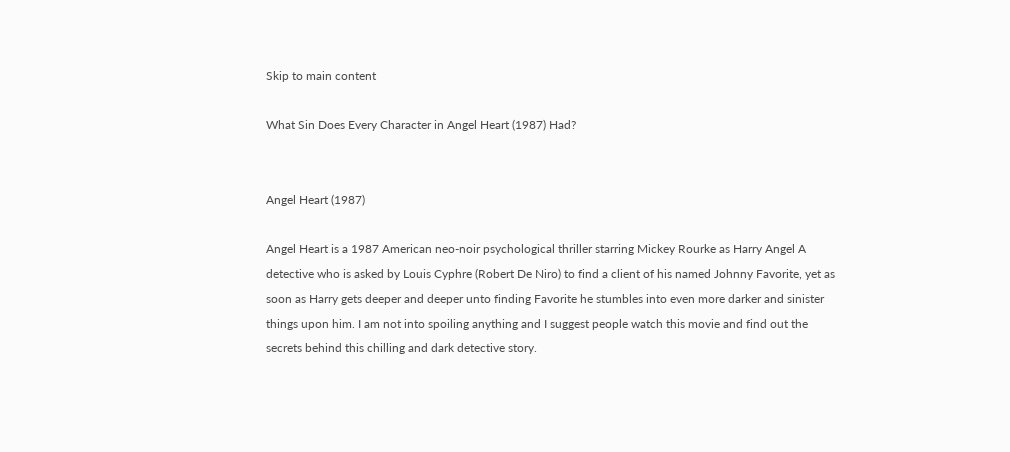Skip to main content

What Sin Does Every Character in Angel Heart (1987) Had?


Angel Heart (1987)

Angel Heart is a 1987 American neo-noir psychological thriller starring Mickey Rourke as Harry Angel A detective who is asked by Louis Cyphre (Robert De Niro) to find a client of his named Johnny Favorite, yet as soon as Harry gets deeper and deeper unto finding Favorite he stumbles into even more darker and sinister things upon him. I am not into spoiling anything and I suggest people watch this movie and find out the secrets behind this chilling and dark detective story.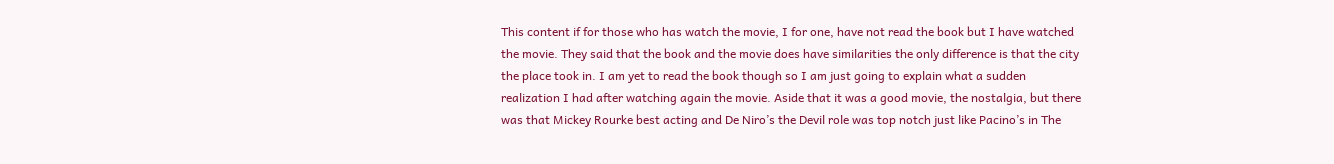This content if for those who has watch the movie, I for one, have not read the book but I have watched the movie. They said that the book and the movie does have similarities the only difference is that the city the place took in. I am yet to read the book though so I am just going to explain what a sudden realization I had after watching again the movie. Aside that it was a good movie, the nostalgia, but there was that Mickey Rourke best acting and De Niro’s the Devil role was top notch just like Pacino’s in The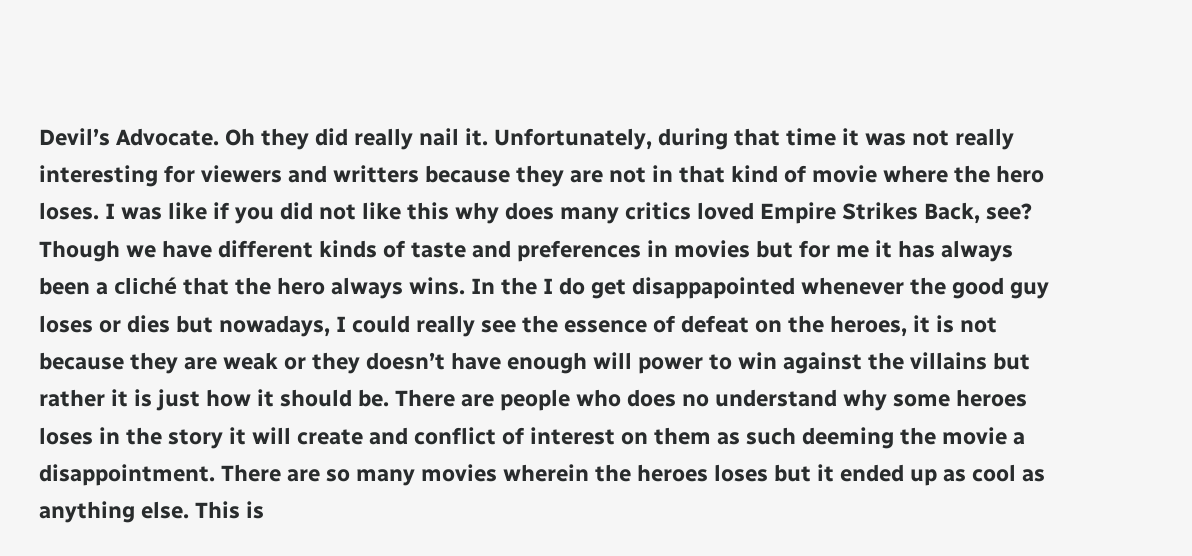Devil’s Advocate. Oh they did really nail it. Unfortunately, during that time it was not really interesting for viewers and writters because they are not in that kind of movie where the hero loses. I was like if you did not like this why does many critics loved Empire Strikes Back, see? Though we have different kinds of taste and preferences in movies but for me it has always been a cliché that the hero always wins. In the I do get disappapointed whenever the good guy loses or dies but nowadays, I could really see the essence of defeat on the heroes, it is not because they are weak or they doesn’t have enough will power to win against the villains but rather it is just how it should be. There are people who does no understand why some heroes loses in the story it will create and conflict of interest on them as such deeming the movie a disappointment. There are so many movies wherein the heroes loses but it ended up as cool as anything else. This is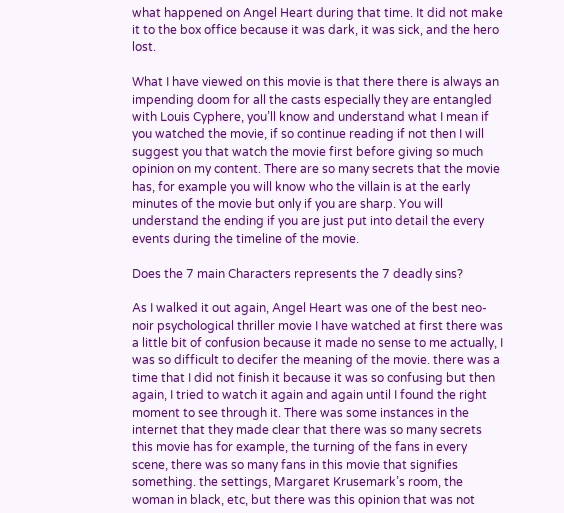what happened on Angel Heart during that time. It did not make it to the box office because it was dark, it was sick, and the hero lost.

What I have viewed on this movie is that there there is always an impending doom for all the casts especially they are entangled with Louis Cyphere, you’ll know and understand what I mean if you watched the movie, if so continue reading if not then I will suggest you that watch the movie first before giving so much opinion on my content. There are so many secrets that the movie has, for example you will know who the villain is at the early minutes of the movie but only if you are sharp. You will understand the ending if you are just put into detail the every events during the timeline of the movie.

Does the 7 main Characters represents the 7 deadly sins?

As I walked it out again, Angel Heart was one of the best neo-noir psychological thriller movie I have watched at first there was a little bit of confusion because it made no sense to me actually, I was so difficult to decifer the meaning of the movie. there was a time that I did not finish it because it was so confusing but then again, I tried to watch it again and again until I found the right moment to see through it. There was some instances in the internet that they made clear that there was so many secrets this movie has for example, the turning of the fans in every scene, there was so many fans in this movie that signifies something. the settings, Margaret Krusemark’s room, the woman in black, etc, but there was this opinion that was not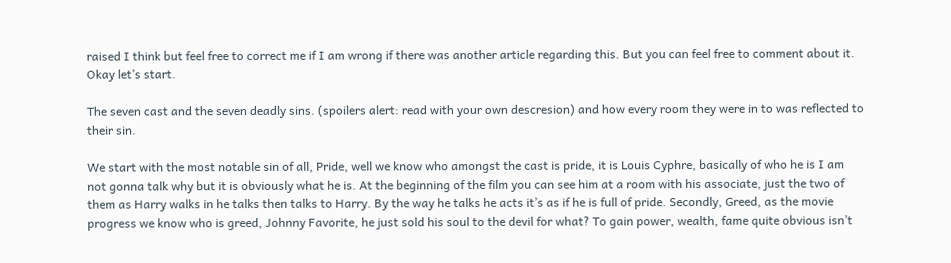raised I think but feel free to correct me if I am wrong if there was another article regarding this. But you can feel free to comment about it. Okay let’s start.

The seven cast and the seven deadly sins. (spoilers alert: read with your own descresion) and how every room they were in to was reflected to their sin.

We start with the most notable sin of all, Pride, well we know who amongst the cast is pride, it is Louis Cyphre, basically of who he is I am not gonna talk why but it is obviously what he is. At the beginning of the film you can see him at a room with his associate, just the two of them as Harry walks in he talks then talks to Harry. By the way he talks he acts it’s as if he is full of pride. Secondly, Greed, as the movie progress we know who is greed, Johnny Favorite, he just sold his soul to the devil for what? To gain power, wealth, fame quite obvious isn’t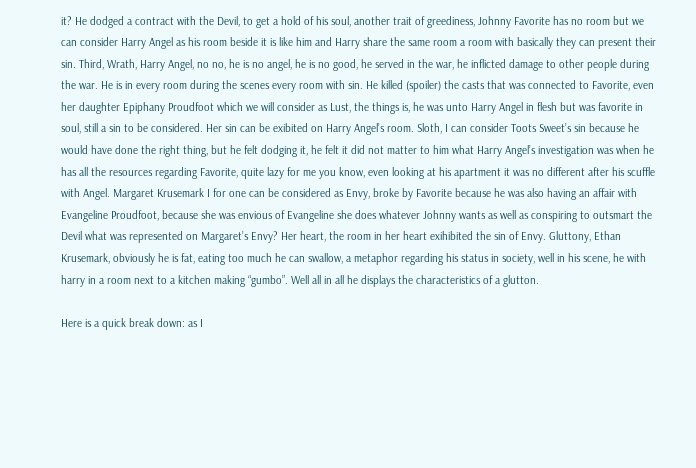it? He dodged a contract with the Devil, to get a hold of his soul, another trait of greediness, Johnny Favorite has no room but we can consider Harry Angel as his room beside it is like him and Harry share the same room a room with basically they can present their sin. Third, Wrath, Harry Angel, no no, he is no angel, he is no good, he served in the war, he inflicted damage to other people during the war. He is in every room during the scenes every room with sin. He killed (spoiler) the casts that was connected to Favorite, even her daughter Epiphany Proudfoot which we will consider as Lust, the things is, he was unto Harry Angel in flesh but was favorite in soul, still a sin to be considered. Her sin can be exibited on Harry Angel’s room. Sloth, I can consider Toots Sweet’s sin because he would have done the right thing, but he felt dodging it, he felt it did not matter to him what Harry Angel’s investigation was when he has all the resources regarding Favorite, quite lazy for me you know, even looking at his apartment it was no different after his scuffle with Angel. Margaret Krusemark I for one can be considered as Envy, broke by Favorite because he was also having an affair with Evangeline Proudfoot, because she was envious of Evangeline she does whatever Johnny wants as well as conspiring to outsmart the Devil what was represented on Margaret’s Envy? Her heart, the room in her heart exihibited the sin of Envy. Gluttony, Ethan Krusemark, obviously he is fat, eating too much he can swallow, a metaphor regarding his status in society, well in his scene, he with harry in a room next to a kitchen making “gumbo”. Well all in all he displays the characteristics of a glutton.

Here is a quick break down: as I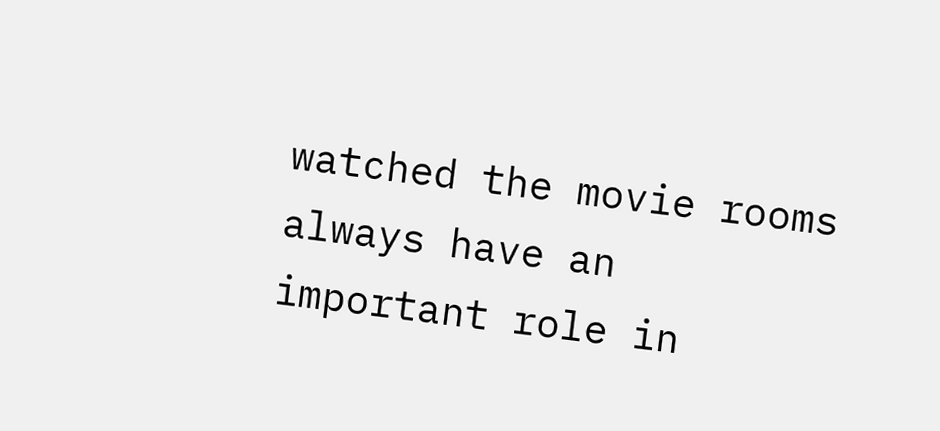watched the movie rooms always have an important role in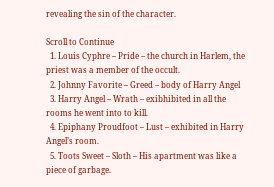revealing the sin of the character.

Scroll to Continue
  1. Louis Cyphre – Pride – the church in Harlem, the priest was a member of the occult.
  2. Johnny Favorite – Greed – body of Harry Angel
  3. Harry Angel – Wrath – exibhibited in all the rooms he went into to kill.
  4. Epiphany Proudfoot – Lust – exhibited in Harry Angel’s room.
  5. Toots Sweet – Sloth – His apartment was like a piece of garbage.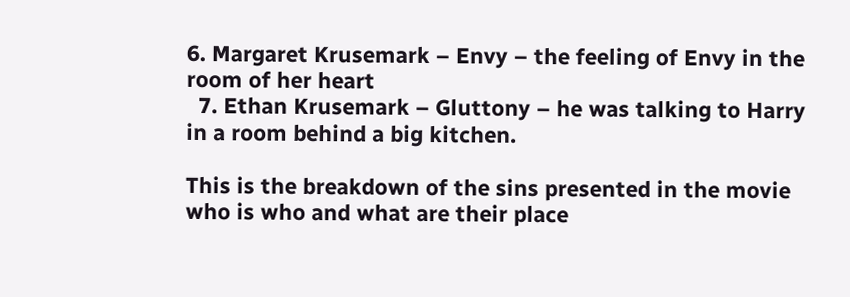6. Margaret Krusemark – Envy – the feeling of Envy in the room of her heart
  7. Ethan Krusemark – Gluttony – he was talking to Harry in a room behind a big kitchen.

This is the breakdown of the sins presented in the movie who is who and what are their place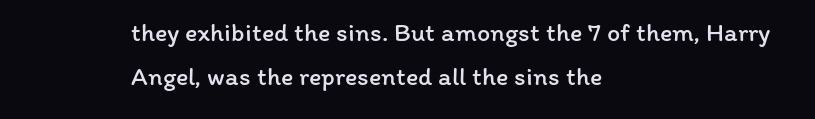they exhibited the sins. But amongst the 7 of them, Harry Angel, was the represented all the sins the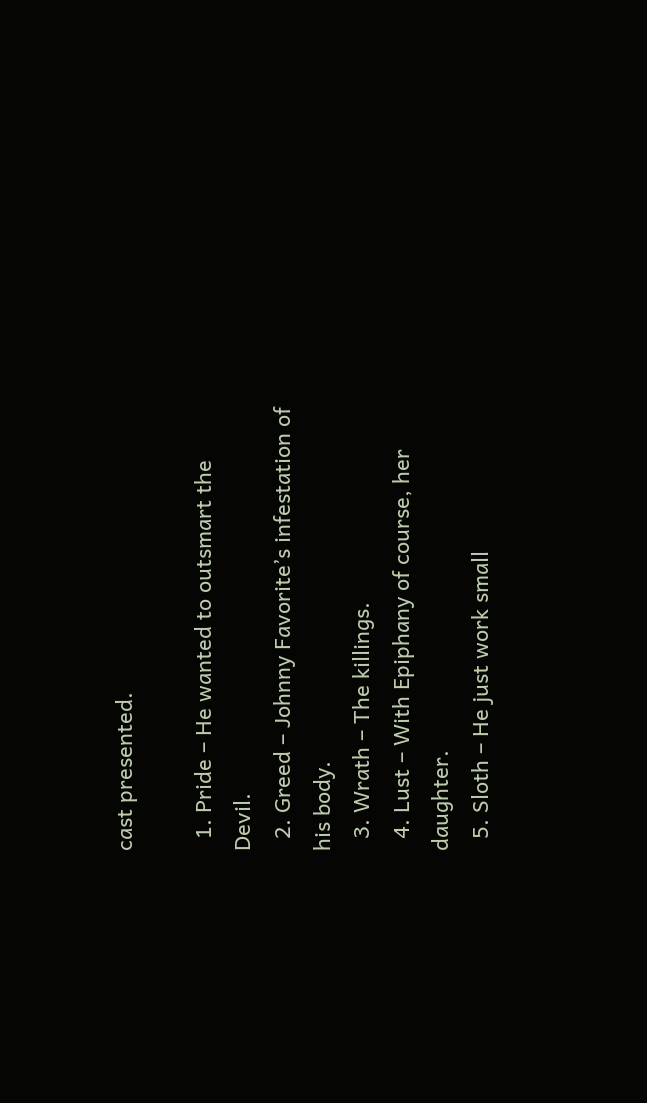cast presented.

  1. Pride – He wanted to outsmart the Devil.
  2. Greed – Johnny Favorite’s infestation of his body.
  3. Wrath – The killings.
  4. Lust – With Epiphany of course, her daughter.
  5. Sloth – He just work small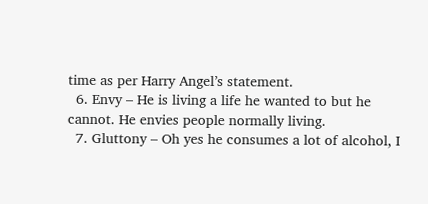time as per Harry Angel’s statement.
  6. Envy – He is living a life he wanted to but he cannot. He envies people normally living.
  7. Gluttony – Oh yes he consumes a lot of alcohol, I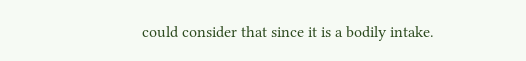could consider that since it is a bodily intake.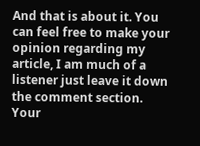And that is about it. You can feel free to make your opinion regarding my article, I am much of a listener just leave it down the comment section. Your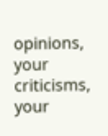opinions, your criticisms, your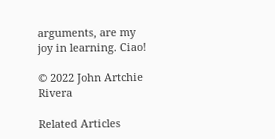arguments, are my joy in learning. Ciao!

© 2022 John Artchie Rivera

Related Articles